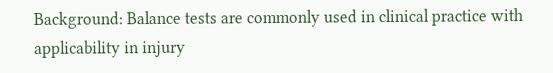Background: Balance tests are commonly used in clinical practice with applicability in injury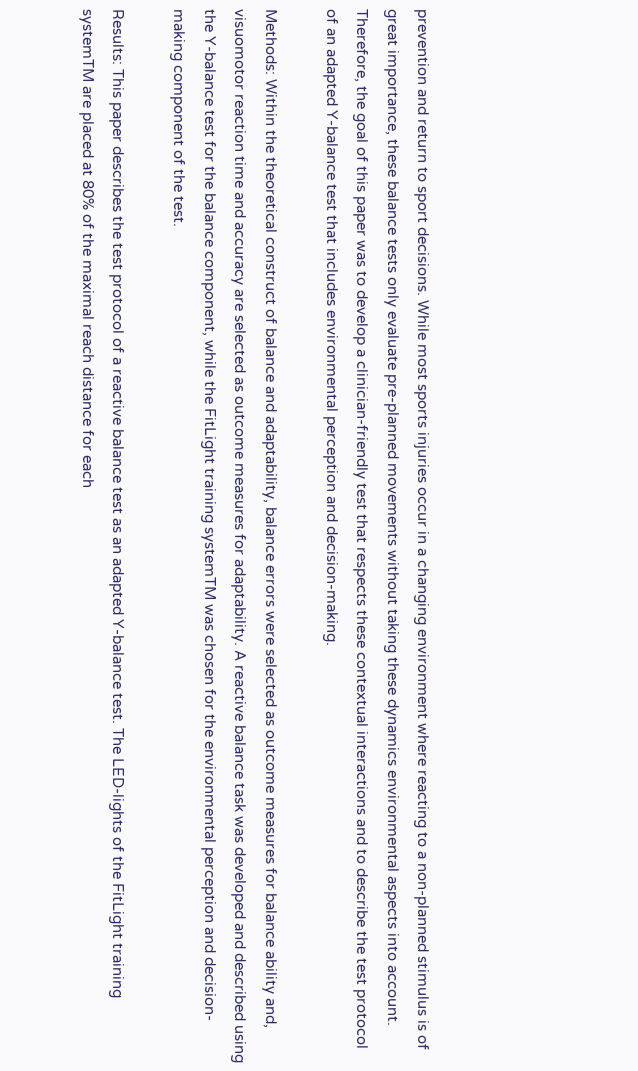prevention and return to sport decisions. While most sports injuries occur in a changing environment where reacting to a non-planned stimulus is of great importance, these balance tests only evaluate pre-planned movements without taking these dynamics environmental aspects into account. Therefore, the goal of this paper was to develop a clinician-friendly test that respects these contextual interactions and to describe the test protocol of an adapted Y-balance test that includes environmental perception and decision-making.

Methods: Within the theoretical construct of balance and adaptability, balance errors were selected as outcome measures for balance ability and, visuomotor reaction time and accuracy are selected as outcome measures for adaptability. A reactive balance task was developed and described using the Y-balance test for the balance component, while the FitLight training systemTM was chosen for the environmental perception and decision-making component of the test.

Results: This paper describes the test protocol of a reactive balance test as an adapted Y-balance test. The LED-lights of the FitLight training systemTM are placed at 80% of the maximal reach distance for each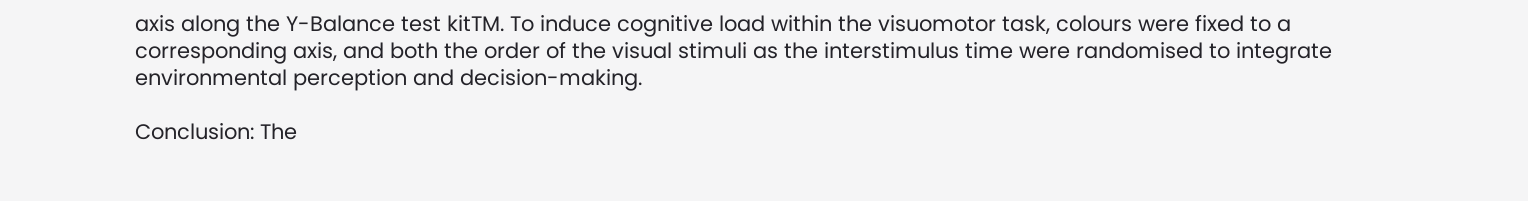axis along the Y-Balance test kitTM. To induce cognitive load within the visuomotor task, colours were fixed to a corresponding axis, and both the order of the visual stimuli as the interstimulus time were randomised to integrate environmental perception and decision-making.

Conclusion: The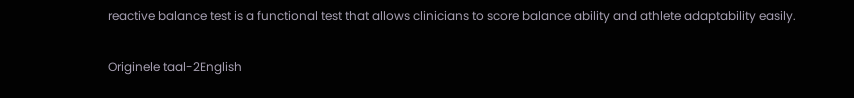reactive balance test is a functional test that allows clinicians to score balance ability and athlete adaptability easily.

Originele taal-2English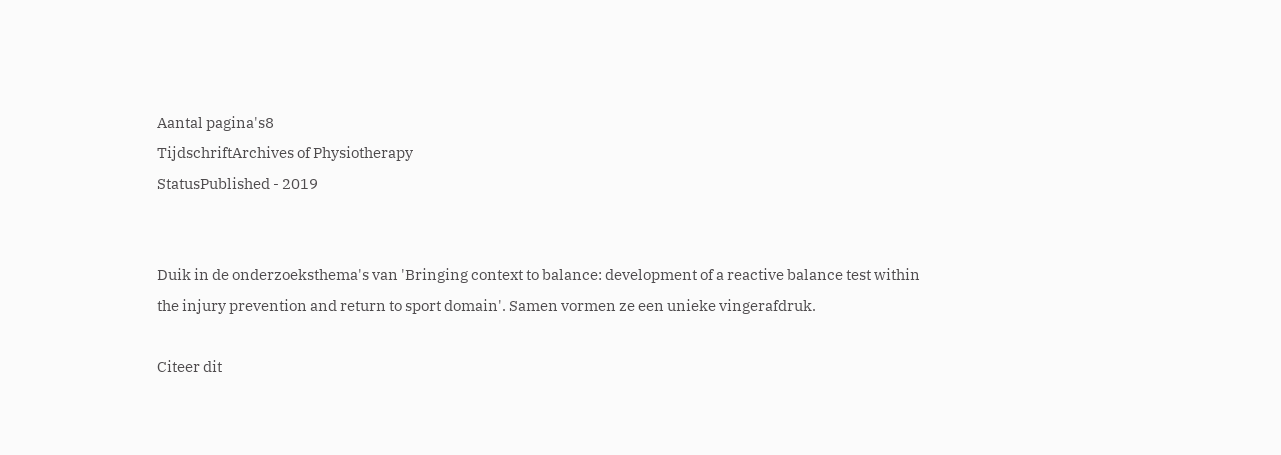Aantal pagina's8
TijdschriftArchives of Physiotherapy
StatusPublished - 2019


Duik in de onderzoeksthema's van 'Bringing context to balance: development of a reactive balance test within the injury prevention and return to sport domain'. Samen vormen ze een unieke vingerafdruk.

Citeer dit